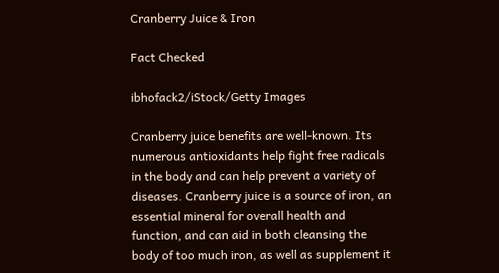Cranberry Juice & Iron

Fact Checked

ibhofack2/iStock/Getty Images

Cranberry juice benefits are well-known. Its numerous antioxidants help fight free radicals in the body and can help prevent a variety of diseases. Cranberry juice is a source of iron, an essential mineral for overall health and function, and can aid in both cleansing the body of too much iron, as well as supplement it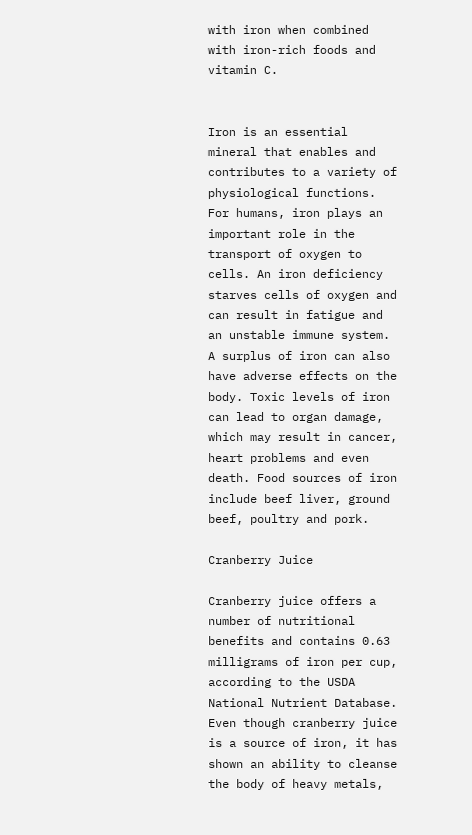with iron when combined with iron-rich foods and vitamin C.


Iron is an essential mineral that enables and contributes to a variety of physiological functions. For humans, iron plays an important role in the transport of oxygen to cells. An iron deficiency starves cells of oxygen and can result in fatigue and an unstable immune system. A surplus of iron can also have adverse effects on the body. Toxic levels of iron can lead to organ damage, which may result in cancer, heart problems and even death. Food sources of iron include beef liver, ground beef, poultry and pork.

Cranberry Juice

Cranberry juice offers a number of nutritional benefits and contains 0.63 milligrams of iron per cup, according to the USDA National Nutrient Database. Even though cranberry juice is a source of iron, it has shown an ability to cleanse the body of heavy metals,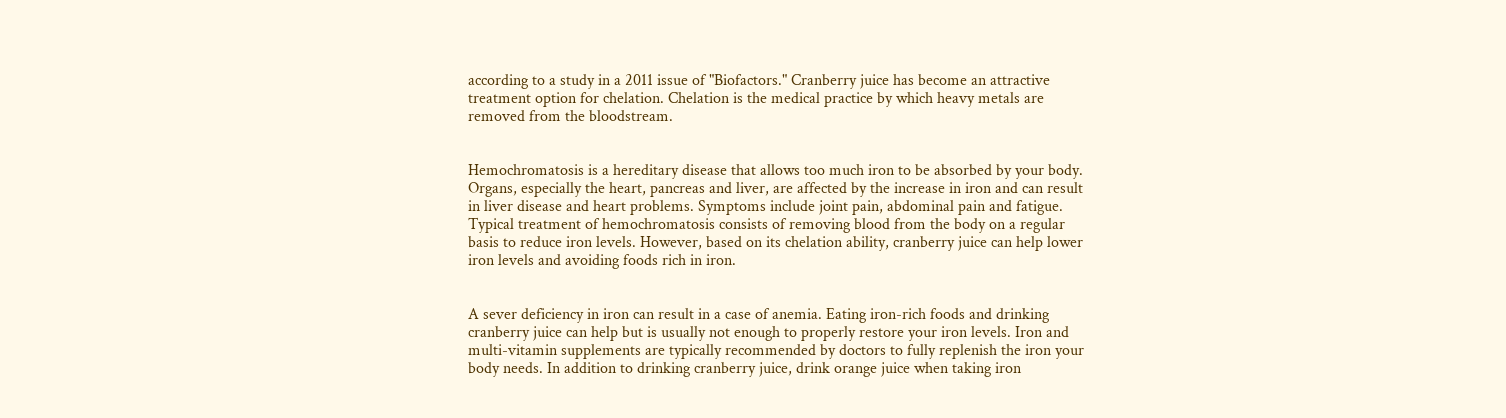according to a study in a 2011 issue of "Biofactors." Cranberry juice has become an attractive treatment option for chelation. Chelation is the medical practice by which heavy metals are removed from the bloodstream.


Hemochromatosis is a hereditary disease that allows too much iron to be absorbed by your body. Organs, especially the heart, pancreas and liver, are affected by the increase in iron and can result in liver disease and heart problems. Symptoms include joint pain, abdominal pain and fatigue. Typical treatment of hemochromatosis consists of removing blood from the body on a regular basis to reduce iron levels. However, based on its chelation ability, cranberry juice can help lower iron levels and avoiding foods rich in iron.


A sever deficiency in iron can result in a case of anemia. Eating iron-rich foods and drinking cranberry juice can help but is usually not enough to properly restore your iron levels. Iron and multi-vitamin supplements are typically recommended by doctors to fully replenish the iron your body needs. In addition to drinking cranberry juice, drink orange juice when taking iron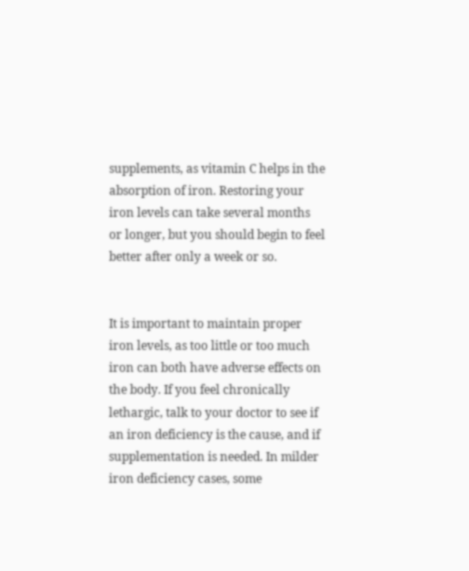supplements, as vitamin C helps in the absorption of iron. Restoring your iron levels can take several months or longer, but you should begin to feel better after only a week or so.


It is important to maintain proper iron levels, as too little or too much iron can both have adverse effects on the body. If you feel chronically lethargic, talk to your doctor to see if an iron deficiency is the cause, and if supplementation is needed. In milder iron deficiency cases, some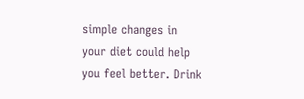simple changes in your diet could help you feel better. Drink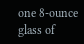one 8-ounce glass of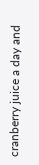cranberry juice a day and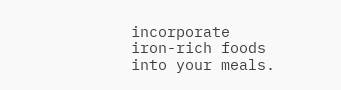incorporate iron-rich foods into your meals.